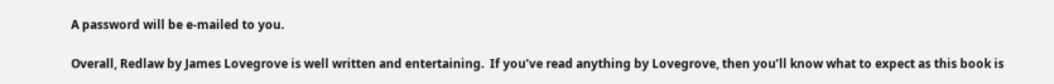A password will be e-mailed to you.

Overall, Redlaw by James Lovegrove is well written and entertaining.  If you’ve read anything by Lovegrove, then you’ll know what to expect as this book is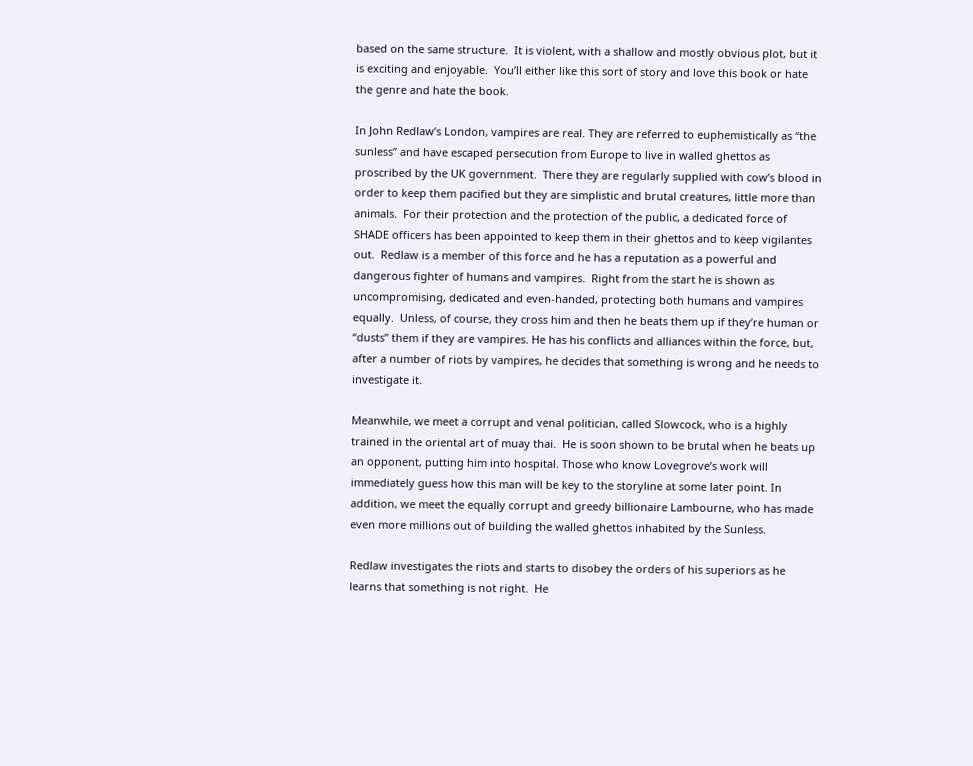based on the same structure.  It is violent, with a shallow and mostly obvious plot, but it is exciting and enjoyable.  You’ll either like this sort of story and love this book or hate the genre and hate the book.

In John Redlaw’s London, vampires are real. They are referred to euphemistically as “the sunless” and have escaped persecution from Europe to live in walled ghettos as proscribed by the UK government.  There they are regularly supplied with cow’s blood in order to keep them pacified but they are simplistic and brutal creatures, little more than animals.  For their protection and the protection of the public, a dedicated force of SHADE officers has been appointed to keep them in their ghettos and to keep vigilantes out.  Redlaw is a member of this force and he has a reputation as a powerful and dangerous fighter of humans and vampires.  Right from the start he is shown as uncompromising, dedicated and even-handed, protecting both humans and vampires equally.  Unless, of course, they cross him and then he beats them up if they’re human or “dusts” them if they are vampires. He has his conflicts and alliances within the force, but, after a number of riots by vampires, he decides that something is wrong and he needs to investigate it.

Meanwhile, we meet a corrupt and venal politician, called Slowcock, who is a highly trained in the oriental art of muay thai.  He is soon shown to be brutal when he beats up an opponent, putting him into hospital. Those who know Lovegrove’s work will immediately guess how this man will be key to the storyline at some later point. In addition, we meet the equally corrupt and greedy billionaire Lambourne, who has made even more millions out of building the walled ghettos inhabited by the Sunless.

Redlaw investigates the riots and starts to disobey the orders of his superiors as he learns that something is not right.  He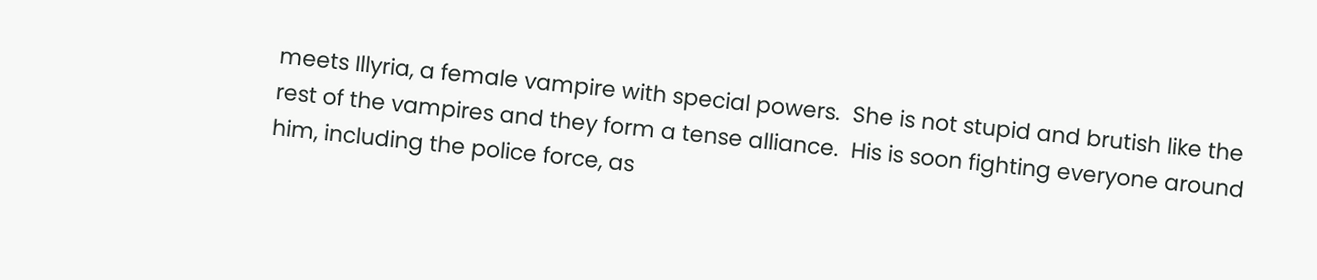meets Illyria, a female vampire with special powers.  She is not stupid and brutish like the rest of the vampires and they form a tense alliance.  His is soon fighting everyone around him, including the police force, as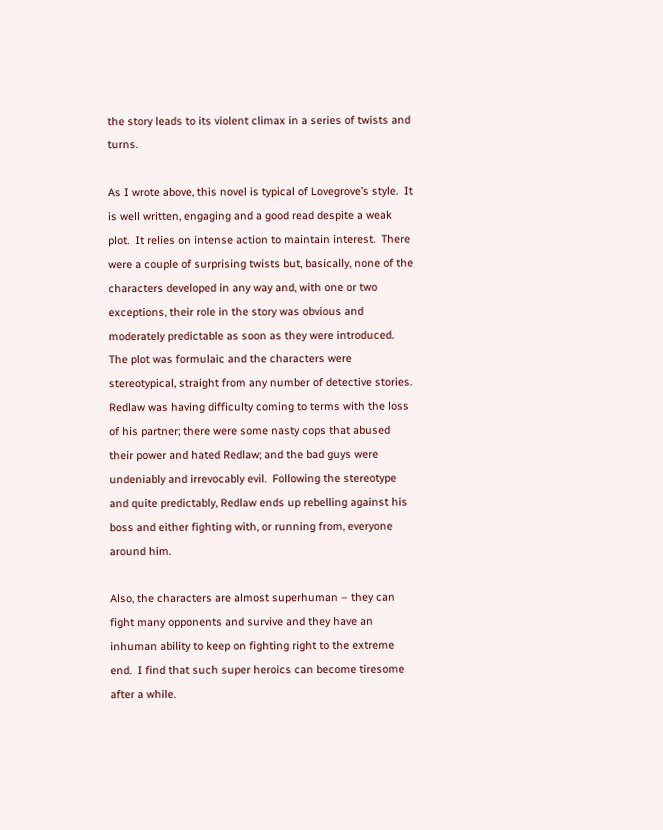the story leads to its violent climax in a series of twists and turns.

As I wrote above, this novel is typical of Lovegrove’s style.  It is well written, engaging and a good read despite a weak plot.  It relies on intense action to maintain interest.  There were a couple of surprising twists but, basically, none of the characters developed in any way and, with one or two exceptions, their role in the story was obvious and moderately predictable as soon as they were introduced. The plot was formulaic and the characters were stereotypical, straight from any number of detective stories.  Redlaw was having difficulty coming to terms with the loss of his partner; there were some nasty cops that abused their power and hated Redlaw; and the bad guys were undeniably and irrevocably evil.  Following the stereotype and quite predictably, Redlaw ends up rebelling against his boss and either fighting with, or running from, everyone around him.

Also, the characters are almost superhuman – they can fight many opponents and survive and they have an inhuman ability to keep on fighting right to the extreme end.  I find that such super heroics can become tiresome after a while.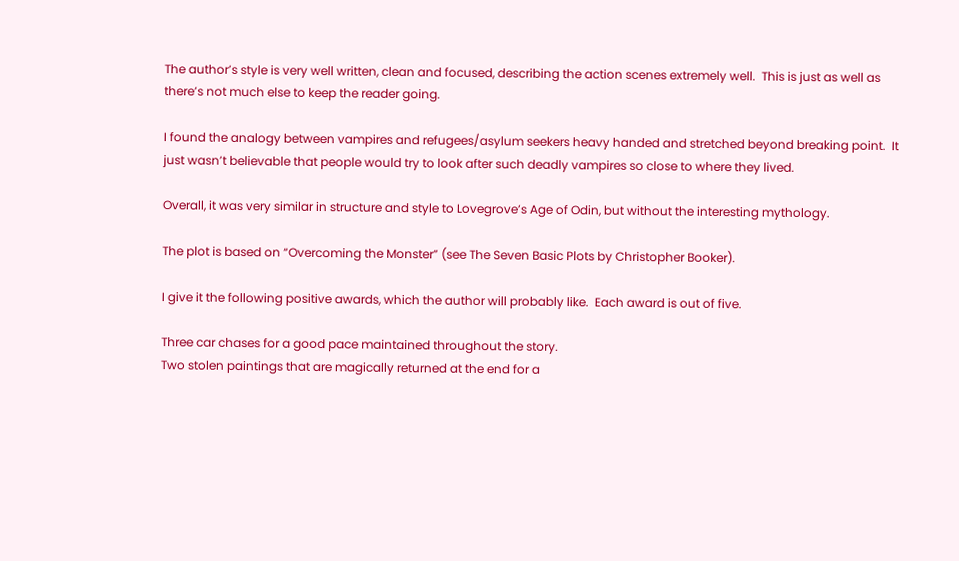The author’s style is very well written, clean and focused, describing the action scenes extremely well.  This is just as well as there’s not much else to keep the reader going.

I found the analogy between vampires and refugees/asylum seekers heavy handed and stretched beyond breaking point.  It just wasn’t believable that people would try to look after such deadly vampires so close to where they lived.

Overall, it was very similar in structure and style to Lovegrove’s Age of Odin, but without the interesting mythology.

The plot is based on “Overcoming the Monster” (see The Seven Basic Plots by Christopher Booker).

I give it the following positive awards, which the author will probably like.  Each award is out of five.

Three car chases for a good pace maintained throughout the story.
Two stolen paintings that are magically returned at the end for a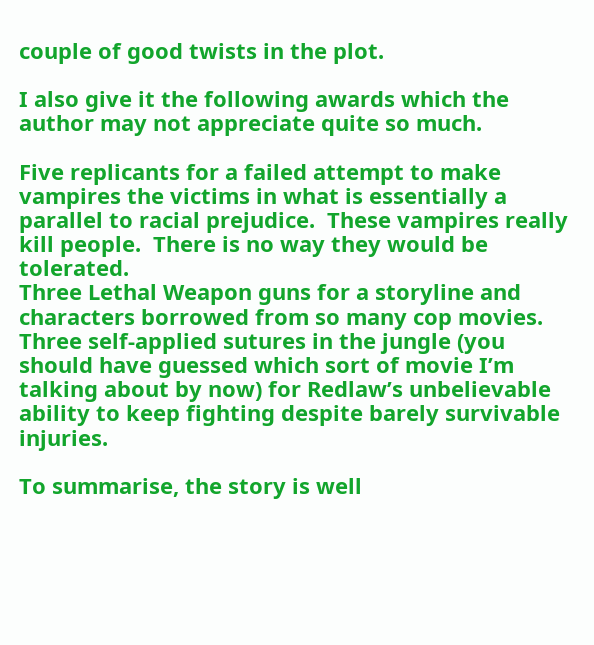couple of good twists in the plot.

I also give it the following awards which the author may not appreciate quite so much.

Five replicants for a failed attempt to make vampires the victims in what is essentially a parallel to racial prejudice.  These vampires really kill people.  There is no way they would be tolerated.
Three Lethal Weapon guns for a storyline and characters borrowed from so many cop movies.
Three self-applied sutures in the jungle (you should have guessed which sort of movie I’m talking about by now) for Redlaw’s unbelievable ability to keep fighting despite barely survivable injuries.

To summarise, the story is well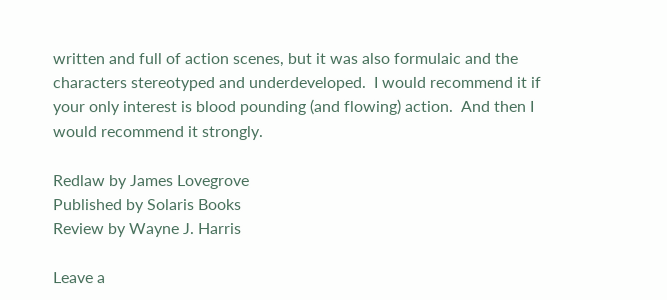written and full of action scenes, but it was also formulaic and the characters stereotyped and underdeveloped.  I would recommend it if your only interest is blood pounding (and flowing) action.  And then I would recommend it strongly.

Redlaw by James Lovegrove
Published by Solaris Books
Review by Wayne J. Harris

Leave a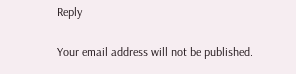Reply

Your email address will not be published.